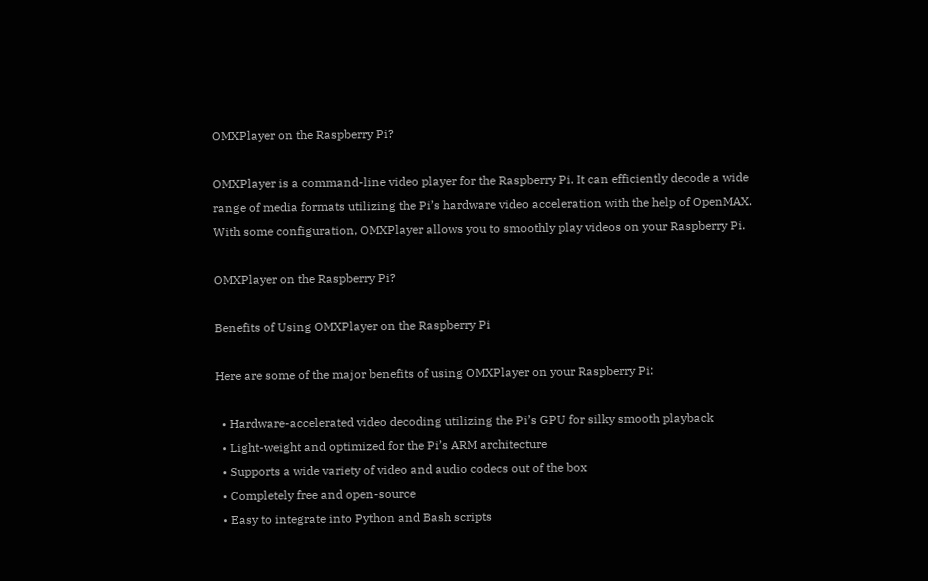OMXPlayer on the Raspberry Pi?

OMXPlayer is a command-line video player for the Raspberry Pi. It can efficiently decode a wide range of media formats utilizing the Pi’s hardware video acceleration with the help of OpenMAX. With some configuration, OMXPlayer allows you to smoothly play videos on your Raspberry Pi.

OMXPlayer on the Raspberry Pi?

Benefits of Using OMXPlayer on the Raspberry Pi

Here are some of the major benefits of using OMXPlayer on your Raspberry Pi:

  • Hardware-accelerated video decoding utilizing the Pi’s GPU for silky smooth playback
  • Light-weight and optimized for the Pi’s ARM architecture
  • Supports a wide variety of video and audio codecs out of the box
  • Completely free and open-source
  • Easy to integrate into Python and Bash scripts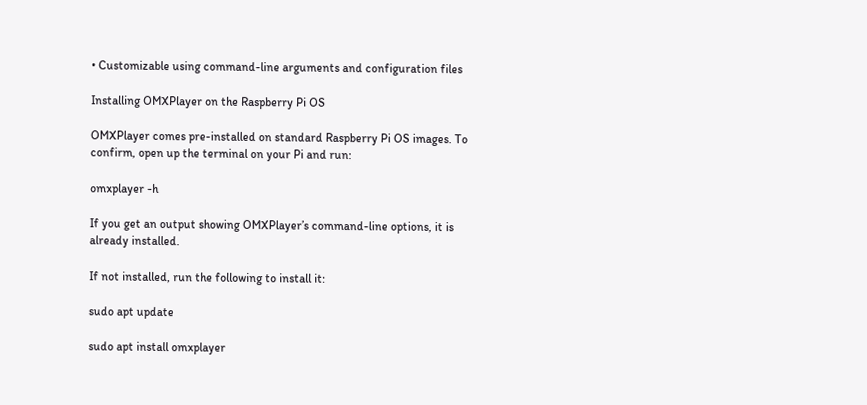• Customizable using command-line arguments and configuration files

Installing OMXPlayer on the Raspberry Pi OS

OMXPlayer comes pre-installed on standard Raspberry Pi OS images. To confirm, open up the terminal on your Pi and run:

omxplayer -h

If you get an output showing OMXPlayer’s command-line options, it is already installed.

If not installed, run the following to install it:

sudo apt update

sudo apt install omxplayer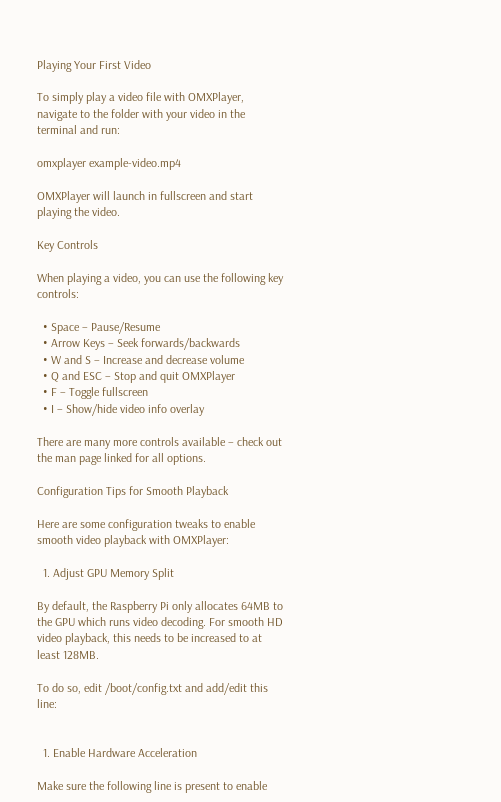Playing Your First Video

To simply play a video file with OMXPlayer, navigate to the folder with your video in the terminal and run:

omxplayer example-video.mp4

OMXPlayer will launch in fullscreen and start playing the video.

Key Controls

When playing a video, you can use the following key controls:

  • Space – Pause/Resume
  • Arrow Keys – Seek forwards/backwards
  • W and S – Increase and decrease volume
  • Q and ESC – Stop and quit OMXPlayer
  • F – Toggle fullscreen
  • I – Show/hide video info overlay

There are many more controls available – check out the man page linked for all options.

Configuration Tips for Smooth Playback

Here are some configuration tweaks to enable smooth video playback with OMXPlayer:

  1. Adjust GPU Memory Split

By default, the Raspberry Pi only allocates 64MB to the GPU which runs video decoding. For smooth HD video playback, this needs to be increased to at least 128MB.

To do so, edit /boot/config.txt and add/edit this line:


  1. Enable Hardware Acceleration

Make sure the following line is present to enable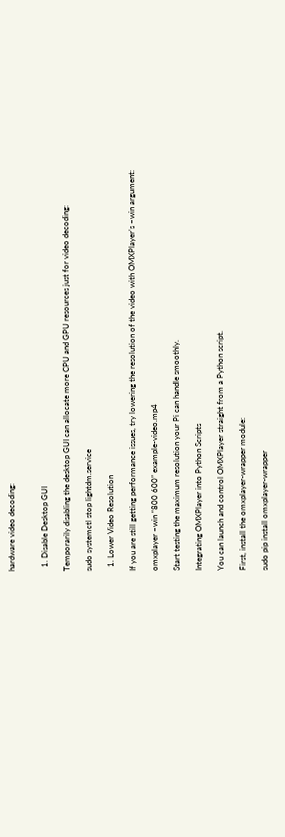hardware video decoding:


  1. Disable Desktop GUI

Temporarily disabling the desktop GUI can allocate more CPU and GPU resources just for video decoding:

sudo systemctl stop lightdm.service

  1. Lower Video Resolution

If you are still getting performance issues, try lowering the resolution of the video with OMXPlayer’s –win argument:

omxplayer –win “800 600” example-video.mp4

Start testing the maximum resolution your Pi can handle smoothly.

Integrating OMXPlayer into Python Scripts

You can launch and control OMXPlayer straight from a Python script.

First, install the omxplayer-wrapper module:

sudo pip install omxplayer-wrapper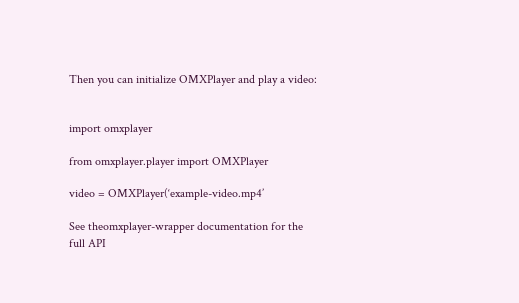Then you can initialize OMXPlayer and play a video:


import omxplayer

from omxplayer.player import OMXPlayer

video = OMXPlayer(‘example-video.mp4’

See theomxplayer-wrapper documentation for the full API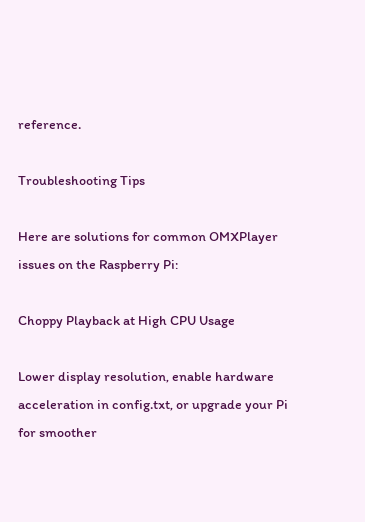reference.

Troubleshooting Tips

Here are solutions for common OMXPlayer issues on the Raspberry Pi:

Choppy Playback at High CPU Usage

Lower display resolution, enable hardware acceleration in config.txt, or upgrade your Pi for smoother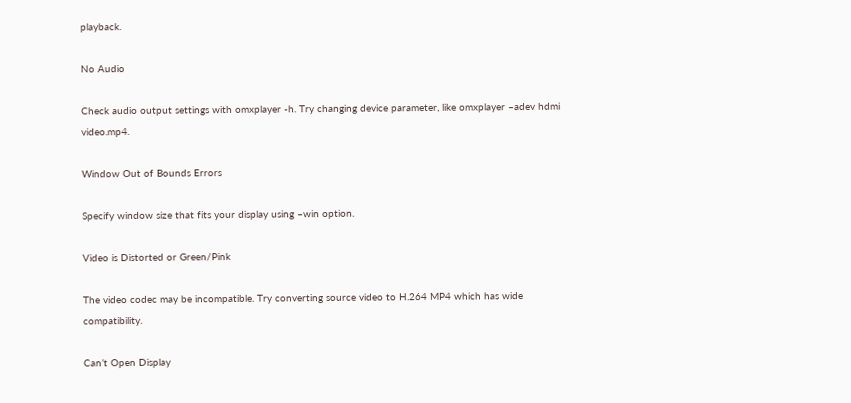playback.

No Audio

Check audio output settings with omxplayer -h. Try changing device parameter, like omxplayer –adev hdmi video.mp4.

Window Out of Bounds Errors

Specify window size that fits your display using –win option.

Video is Distorted or Green/Pink

The video codec may be incompatible. Try converting source video to H.264 MP4 which has wide compatibility.

Can’t Open Display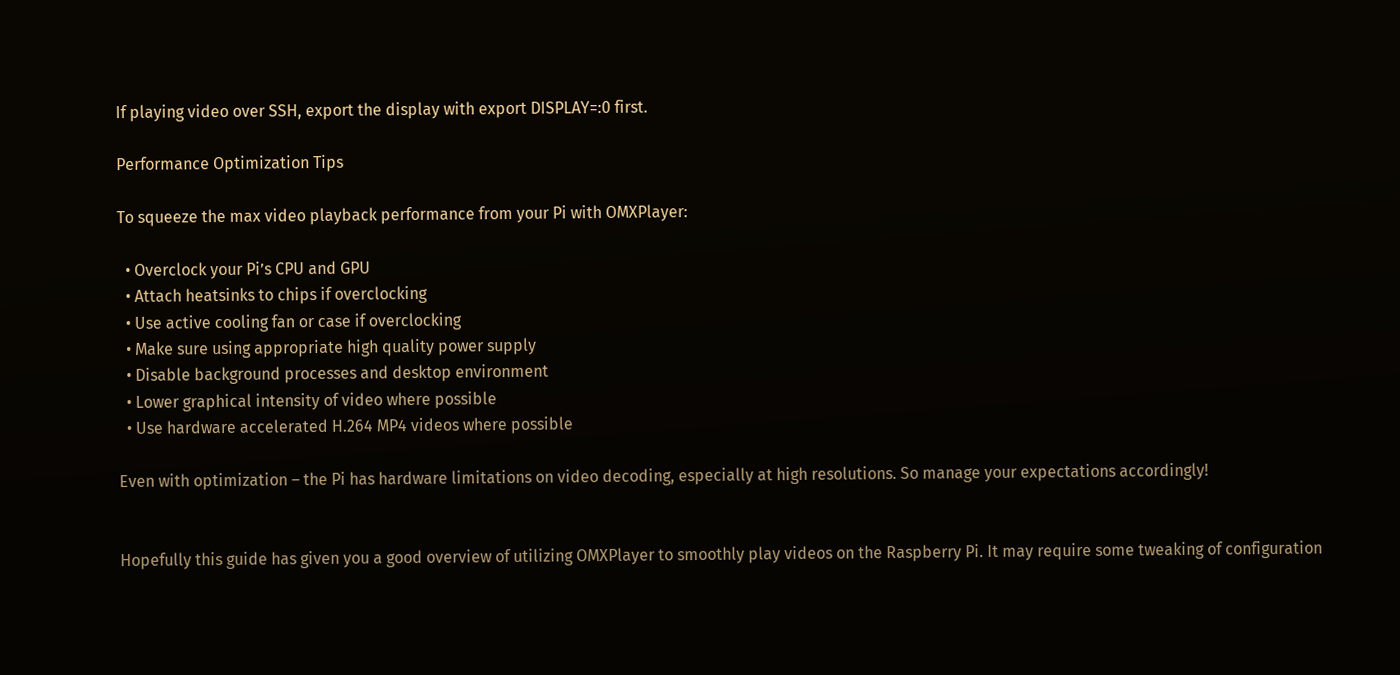If playing video over SSH, export the display with export DISPLAY=:0 first.

Performance Optimization Tips

To squeeze the max video playback performance from your Pi with OMXPlayer:

  • Overclock your Pi’s CPU and GPU
  • Attach heatsinks to chips if overclocking
  • Use active cooling fan or case if overclocking
  • Make sure using appropriate high quality power supply
  • Disable background processes and desktop environment
  • Lower graphical intensity of video where possible
  • Use hardware accelerated H.264 MP4 videos where possible

Even with optimization – the Pi has hardware limitations on video decoding, especially at high resolutions. So manage your expectations accordingly!


Hopefully this guide has given you a good overview of utilizing OMXPlayer to smoothly play videos on the Raspberry Pi. It may require some tweaking of configuration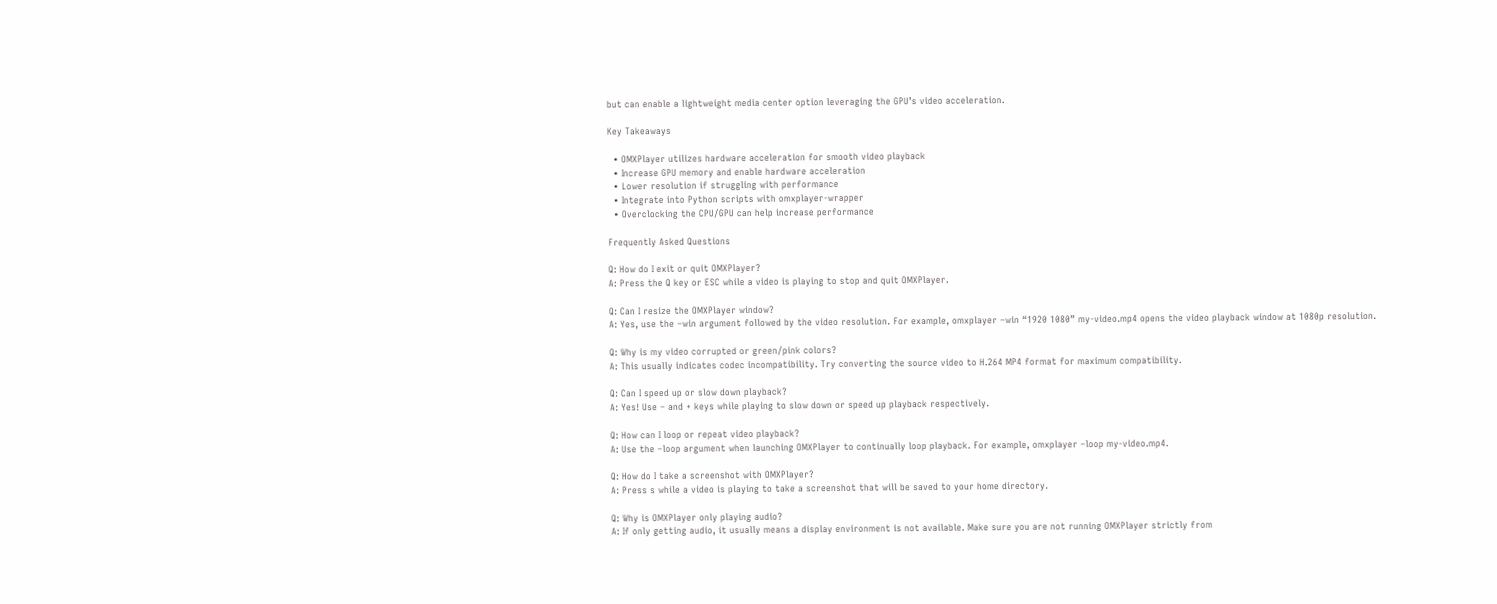but can enable a lightweight media center option leveraging the GPU’s video acceleration.

Key Takeaways

  • OMXPlayer utilizes hardware acceleration for smooth video playback
  • Increase GPU memory and enable hardware acceleration
  • Lower resolution if struggling with performance
  • Integrate into Python scripts with omxplayer-wrapper
  • Overclocking the CPU/GPU can help increase performance

Frequently Asked Questions

Q: How do I exit or quit OMXPlayer?
A: Press the Q key or ESC while a video is playing to stop and quit OMXPlayer.

Q: Can I resize the OMXPlayer window?
A: Yes, use the –win argument followed by the video resolution. For example, omxplayer –win “1920 1080” my-video.mp4 opens the video playback window at 1080p resolution.

Q: Why is my video corrupted or green/pink colors?
A: This usually indicates codec incompatibility. Try converting the source video to H.264 MP4 format for maximum compatibility.

Q: Can I speed up or slow down playback?
A: Yes! Use – and + keys while playing to slow down or speed up playback respectively.

Q: How can I loop or repeat video playback?
A: Use the –loop argument when launching OMXPlayer to continually loop playback. For example, omxplayer –loop my-video.mp4.

Q: How do I take a screenshot with OMXPlayer?
A: Press s while a video is playing to take a screenshot that will be saved to your home directory.

Q: Why is OMXPlayer only playing audio?
A: If only getting audio, it usually means a display environment is not available. Make sure you are not running OMXPlayer strictly from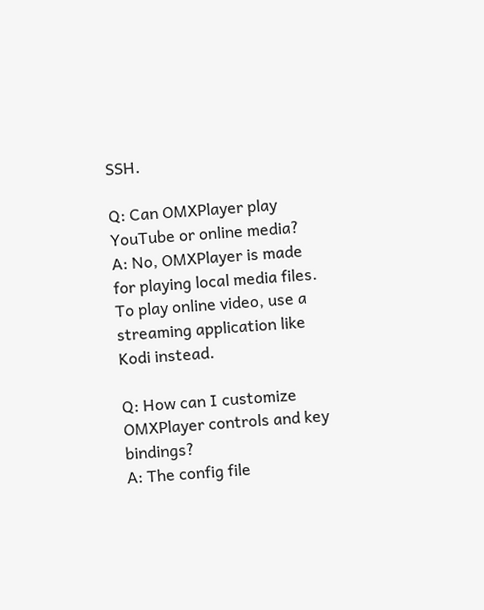SSH.

Q: Can OMXPlayer play YouTube or online media?
A: No, OMXPlayer is made for playing local media files. To play online video, use a streaming application like Kodi instead.

Q: How can I customize OMXPlayer controls and key bindings?
A: The config file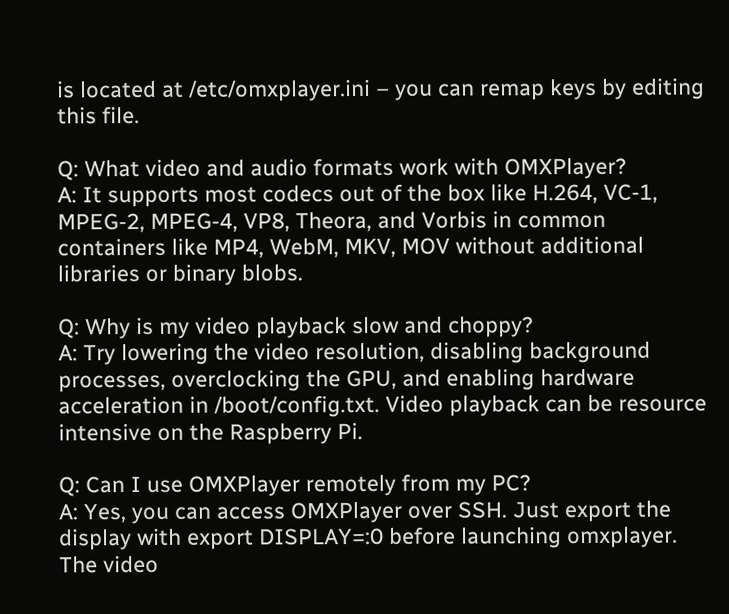is located at /etc/omxplayer.ini – you can remap keys by editing this file.

Q: What video and audio formats work with OMXPlayer?
A: It supports most codecs out of the box like H.264, VC-1, MPEG-2, MPEG-4, VP8, Theora, and Vorbis in common containers like MP4, WebM, MKV, MOV without additional libraries or binary blobs.

Q: Why is my video playback slow and choppy?
A: Try lowering the video resolution, disabling background processes, overclocking the GPU, and enabling hardware acceleration in /boot/config.txt. Video playback can be resource intensive on the Raspberry Pi.

Q: Can I use OMXPlayer remotely from my PC?
A: Yes, you can access OMXPlayer over SSH. Just export the display with export DISPLAY=:0 before launching omxplayer. The video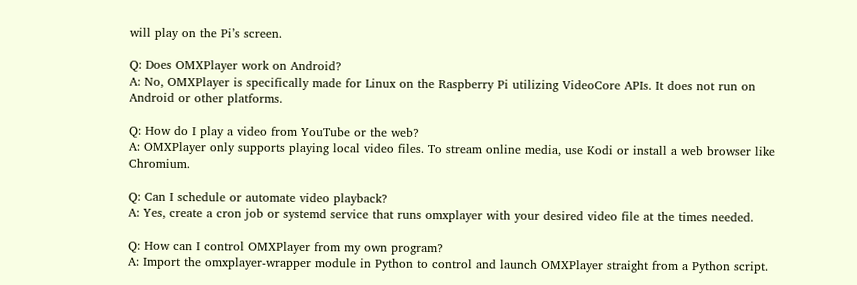will play on the Pi’s screen.

Q: Does OMXPlayer work on Android?
A: No, OMXPlayer is specifically made for Linux on the Raspberry Pi utilizing VideoCore APIs. It does not run on Android or other platforms.

Q: How do I play a video from YouTube or the web?
A: OMXPlayer only supports playing local video files. To stream online media, use Kodi or install a web browser like Chromium.

Q: Can I schedule or automate video playback?
A: Yes, create a cron job or systemd service that runs omxplayer with your desired video file at the times needed.

Q: How can I control OMXPlayer from my own program?
A: Import the omxplayer-wrapper module in Python to control and launch OMXPlayer straight from a Python script.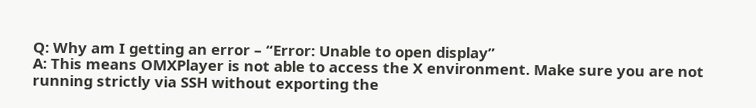Q: Why am I getting an error – “Error: Unable to open display”
A: This means OMXPlayer is not able to access the X environment. Make sure you are not running strictly via SSH without exporting the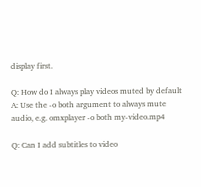display first.

Q: How do I always play videos muted by default
A: Use the -o both argument to always mute audio, e.g. omxplayer -o both my-video.mp4

Q: Can I add subtitles to video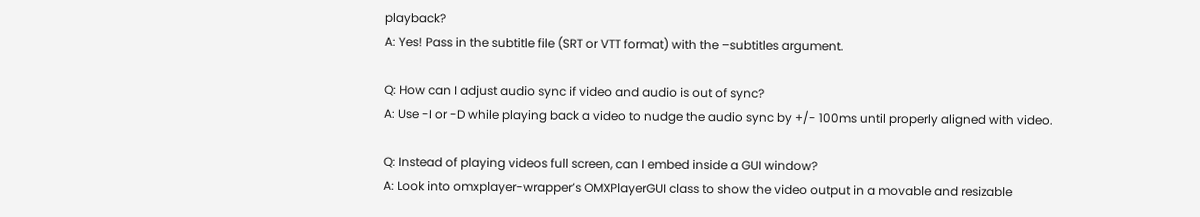playback?
A: Yes! Pass in the subtitle file (SRT or VTT format) with the –subtitles argument.

Q: How can I adjust audio sync if video and audio is out of sync?
A: Use -I or -D while playing back a video to nudge the audio sync by +/- 100ms until properly aligned with video.

Q: Instead of playing videos full screen, can I embed inside a GUI window?
A: Look into omxplayer-wrapper’s OMXPlayerGUI class to show the video output in a movable and resizable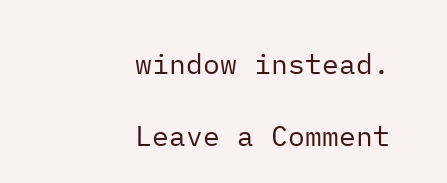window instead.

Leave a Comment